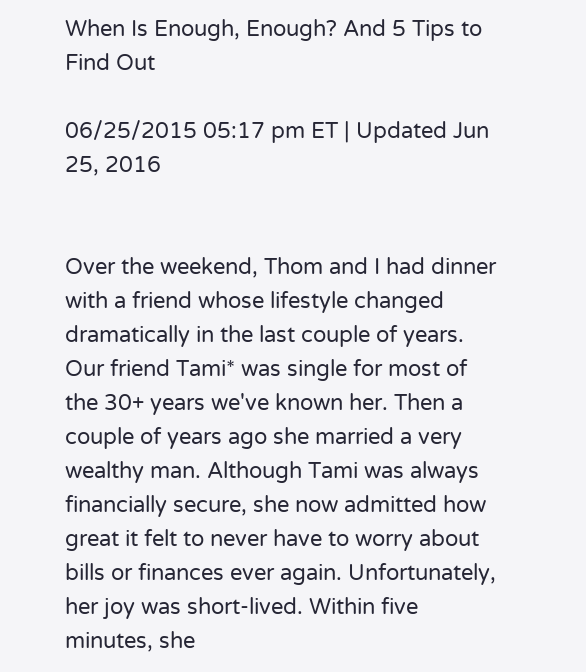When Is Enough, Enough? And 5 Tips to Find Out

06/25/2015 05:17 pm ET | Updated Jun 25, 2016


Over the weekend, Thom and I had dinner with a friend whose lifestyle changed dramatically in the last couple of years. Our friend Tami* was single for most of the 30+ years we've known her. Then a couple of years ago she married a very wealthy man. Although Tami was always financially secure, she now admitted how great it felt to never have to worry about bills or finances ever again. Unfortunately, her joy was short-lived. Within five minutes, she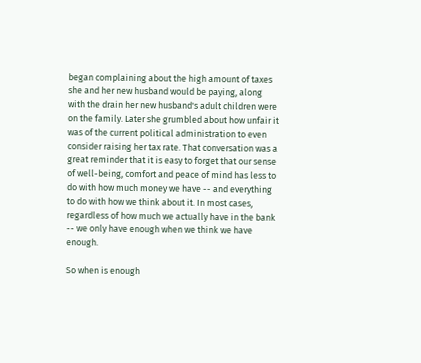began complaining about the high amount of taxes she and her new husband would be paying, along with the drain her new husband's adult children were on the family. Later she grumbled about how unfair it was of the current political administration to even consider raising her tax rate. That conversation was a great reminder that it is easy to forget that our sense of well-being, comfort and peace of mind has less to do with how much money we have -- and everything to do with how we think about it. In most cases, regardless of how much we actually have in the bank -- we only have enough when we think we have enough.

So when is enough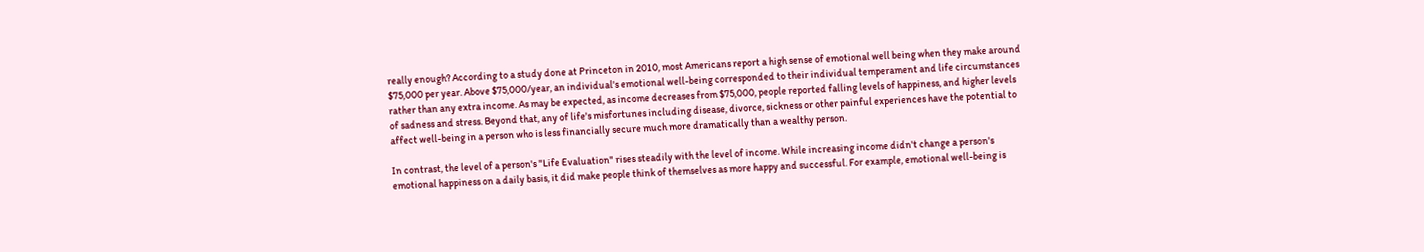really enough? According to a study done at Princeton in 2010, most Americans report a high sense of emotional well being when they make around $75,000 per year. Above $75,000/year, an individual's emotional well-being corresponded to their individual temperament and life circumstances rather than any extra income. As may be expected, as income decreases from $75,000, people reported falling levels of happiness, and higher levels of sadness and stress. Beyond that, any of life's misfortunes including disease, divorce, sickness or other painful experiences have the potential to affect well-being in a person who is less financially secure much more dramatically than a wealthy person.

In contrast, the level of a person's "Life Evaluation" rises steadily with the level of income. While increasing income didn't change a person's emotional happiness on a daily basis, it did make people think of themselves as more happy and successful. For example, emotional well-being is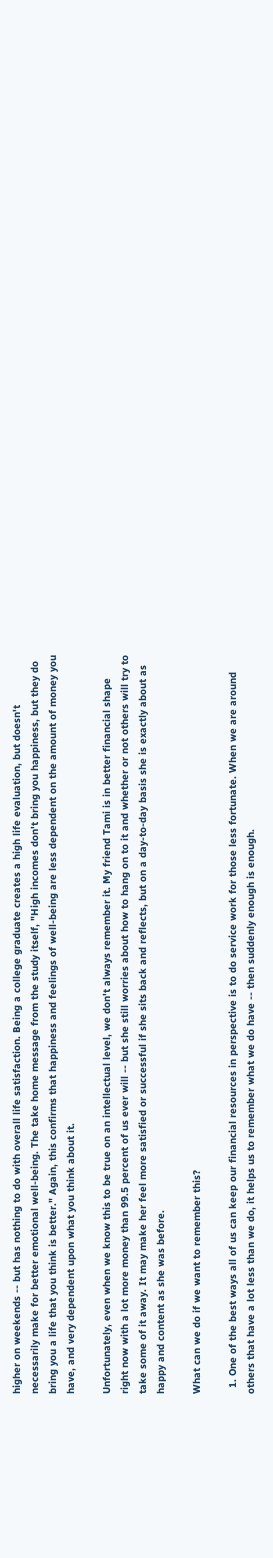higher on weekends -- but has nothing to do with overall life satisfaction. Being a college graduate creates a high life evaluation, but doesn't necessarily make for better emotional well-being. The take home message from the study itself, "High incomes don't bring you happiness, but they do bring you a life that you think is better." Again, this confirms that happiness and feelings of well-being are less dependent on the amount of money you have, and very dependent upon what you think about it.

Unfortunately, even when we know this to be true on an intellectual level, we don't always remember it. My friend Tami is in better financial shape right now with a lot more money than 99.5 percent of us ever will -- but she still worries about how to hang on to it and whether or not others will try to take some of it away. It may make her feel more satisfied or successful if she sits back and reflects, but on a day-to-day basis she is exactly about as happy and content as she was before.

What can we do if we want to remember this?

  1. One of the best ways all of us can keep our financial resources in perspective is to do service work for those less fortunate. When we are around others that have a lot less than we do, it helps us to remember what we do have -- then suddenly enough is enough.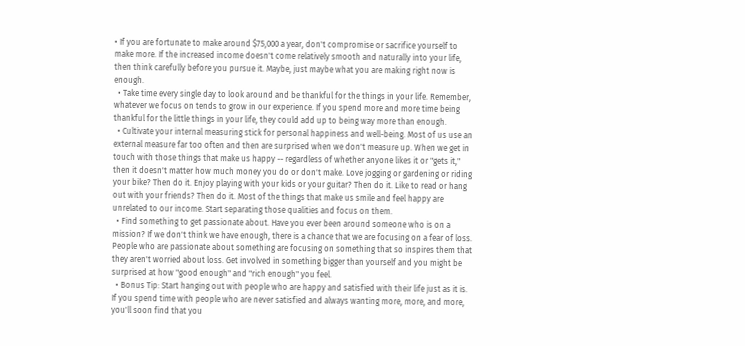• If you are fortunate to make around $75,000 a year, don't compromise or sacrifice yourself to make more. If the increased income doesn't come relatively smooth and naturally into your life, then think carefully before you pursue it. Maybe, just maybe what you are making right now is enough.
  • Take time every single day to look around and be thankful for the things in your life. Remember, whatever we focus on tends to grow in our experience. If you spend more and more time being thankful for the little things in your life, they could add up to being way more than enough.
  • Cultivate your internal measuring stick for personal happiness and well-being. Most of us use an external measure far too often and then are surprised when we don't measure up. When we get in touch with those things that make us happy -- regardless of whether anyone likes it or "gets it," then it doesn't matter how much money you do or don't make. Love jogging or gardening or riding your bike? Then do it. Enjoy playing with your kids or your guitar? Then do it. Like to read or hang out with your friends? Then do it. Most of the things that make us smile and feel happy are unrelated to our income. Start separating those qualities and focus on them.
  • Find something to get passionate about. Have you ever been around someone who is on a mission? If we don't think we have enough, there is a chance that we are focusing on a fear of loss. People who are passionate about something are focusing on something that so inspires them that they aren't worried about loss. Get involved in something bigger than yourself and you might be surprised at how "good enough" and "rich enough" you feel.
  • Bonus Tip: Start hanging out with people who are happy and satisfied with their life just as it is. If you spend time with people who are never satisfied and always wanting more, more, and more, you'll soon find that you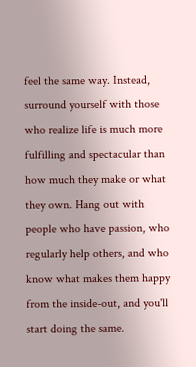feel the same way. Instead, surround yourself with those who realize life is much more fulfilling and spectacular than how much they make or what they own. Hang out with people who have passion, who regularly help others, and who know what makes them happy from the inside-out, and you'll start doing the same.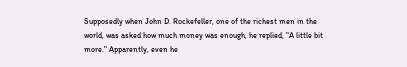Supposedly when John D. Rockefeller, one of the richest men in the world, was asked how much money was enough, he replied, "A little bit more." Apparently, even he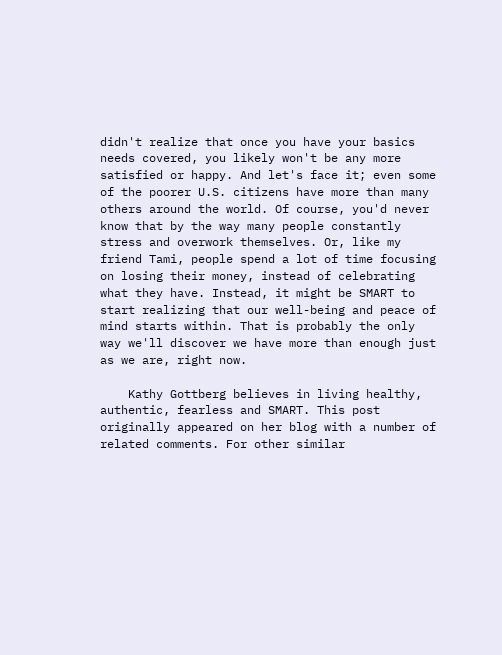didn't realize that once you have your basics needs covered, you likely won't be any more satisfied or happy. And let's face it; even some of the poorer U.S. citizens have more than many others around the world. Of course, you'd never know that by the way many people constantly stress and overwork themselves. Or, like my friend Tami, people spend a lot of time focusing on losing their money, instead of celebrating what they have. Instead, it might be SMART to start realizing that our well-being and peace of mind starts within. That is probably the only way we'll discover we have more than enough just as we are, right now.

    Kathy Gottberg believes in living healthy, authentic, fearless and SMART. This post originally appeared on her blog with a number of related comments. For other similar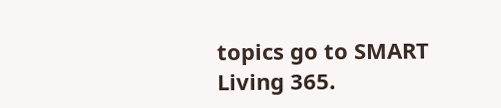topics go to SMART Living 365.